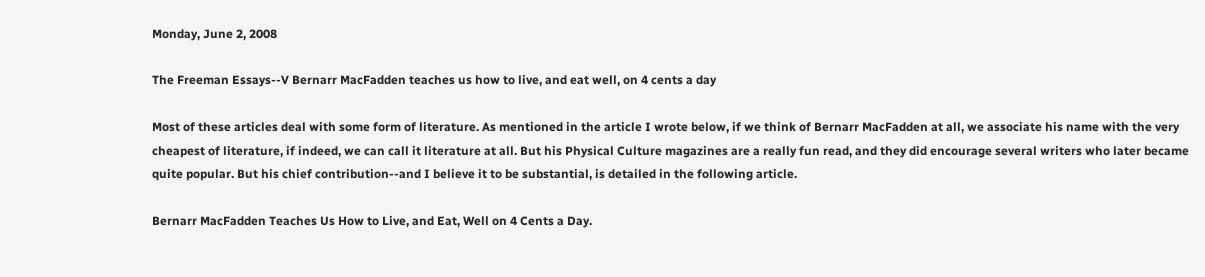Monday, June 2, 2008

The Freeman Essays--V Bernarr MacFadden teaches us how to live, and eat well, on 4 cents a day

Most of these articles deal with some form of literature. As mentioned in the article I wrote below, if we think of Bernarr MacFadden at all, we associate his name with the very cheapest of literature, if indeed, we can call it literature at all. But his Physical Culture magazines are a really fun read, and they did encourage several writers who later became quite popular. But his chief contribution--and I believe it to be substantial, is detailed in the following article.

Bernarr MacFadden Teaches Us How to Live, and Eat, Well on 4 Cents a Day.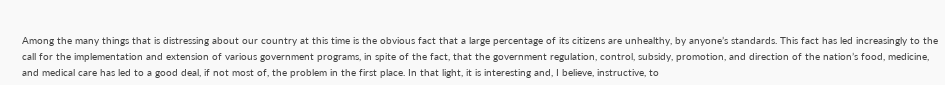Among the many things that is distressing about our country at this time is the obvious fact that a large percentage of its citizens are unhealthy, by anyone’s standards. This fact has led increasingly to the call for the implementation and extension of various government programs, in spite of the fact, that the government regulation, control, subsidy, promotion, and direction of the nation’s food, medicine, and medical care has led to a good deal, if not most of, the problem in the first place. In that light, it is interesting and, I believe, instructive, to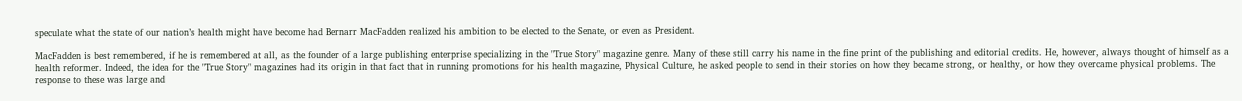speculate what the state of our nation’s health might have become had Bernarr MacFadden realized his ambition to be elected to the Senate, or even as President.

MacFadden is best remembered, if he is remembered at all, as the founder of a large publishing enterprise specializing in the "True Story" magazine genre. Many of these still carry his name in the fine print of the publishing and editorial credits. He, however, always thought of himself as a health reformer. Indeed, the idea for the "True Story" magazines had its origin in that fact that in running promotions for his health magazine, Physical Culture, he asked people to send in their stories on how they became strong, or healthy, or how they overcame physical problems. The response to these was large and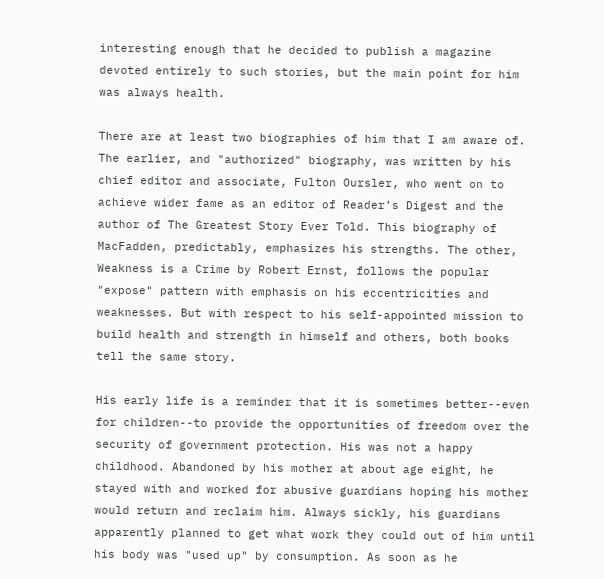interesting enough that he decided to publish a magazine devoted entirely to such stories, but the main point for him was always health.

There are at least two biographies of him that I am aware of. The earlier, and "authorized" biography, was written by his chief editor and associate, Fulton Oursler, who went on to achieve wider fame as an editor of Reader’s Digest and the author of The Greatest Story Ever Told. This biography of MacFadden, predictably, emphasizes his strengths. The other, Weakness is a Crime by Robert Ernst, follows the popular "expose" pattern with emphasis on his eccentricities and weaknesses. But with respect to his self-appointed mission to build health and strength in himself and others, both books tell the same story.

His early life is a reminder that it is sometimes better--even for children--to provide the opportunities of freedom over the security of government protection. His was not a happy childhood. Abandoned by his mother at about age eight, he stayed with and worked for abusive guardians hoping his mother would return and reclaim him. Always sickly, his guardians apparently planned to get what work they could out of him until his body was "used up" by consumption. As soon as he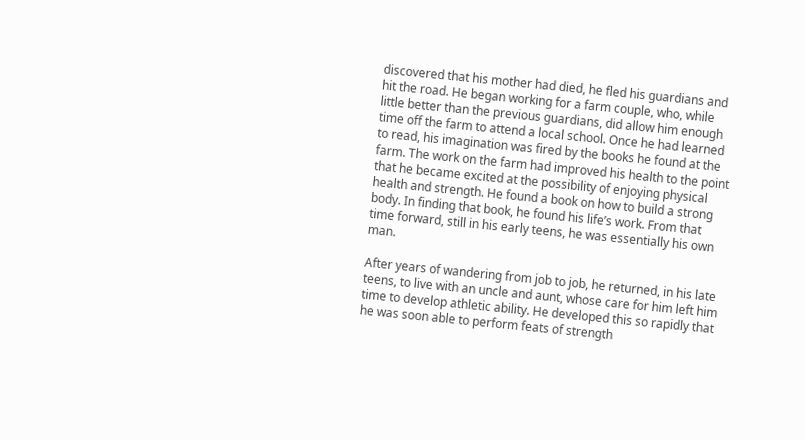discovered that his mother had died, he fled his guardians and hit the road. He began working for a farm couple, who, while little better than the previous guardians, did allow him enough time off the farm to attend a local school. Once he had learned to read, his imagination was fired by the books he found at the farm. The work on the farm had improved his health to the point that he became excited at the possibility of enjoying physical health and strength. He found a book on how to build a strong body. In finding that book, he found his life’s work. From that time forward, still in his early teens, he was essentially his own man.

After years of wandering from job to job, he returned, in his late teens, to live with an uncle and aunt, whose care for him left him time to develop athletic ability. He developed this so rapidly that he was soon able to perform feats of strength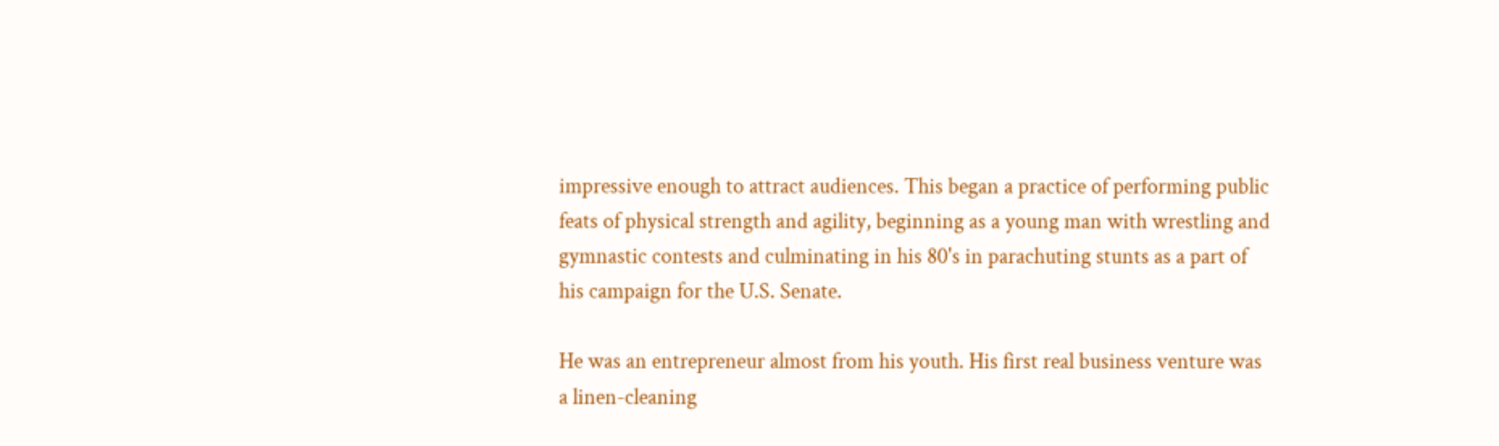impressive enough to attract audiences. This began a practice of performing public feats of physical strength and agility, beginning as a young man with wrestling and gymnastic contests and culminating in his 80's in parachuting stunts as a part of his campaign for the U.S. Senate.

He was an entrepreneur almost from his youth. His first real business venture was a linen-cleaning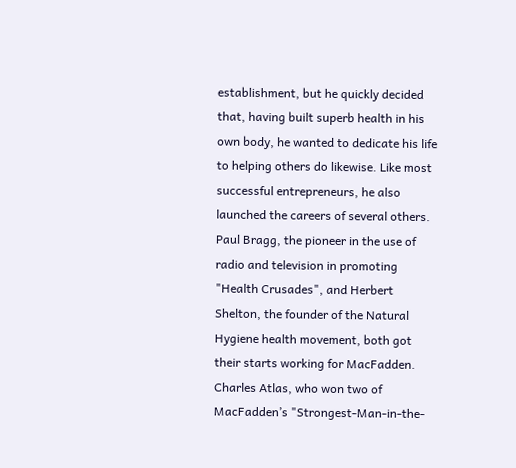establishment, but he quickly decided that, having built superb health in his own body, he wanted to dedicate his life to helping others do likewise. Like most successful entrepreneurs, he also launched the careers of several others. Paul Bragg, the pioneer in the use of radio and television in promoting "Health Crusades", and Herbert Shelton, the founder of the Natural Hygiene health movement, both got their starts working for MacFadden. Charles Atlas, who won two of MacFadden’s "Strongest-Man-in-the-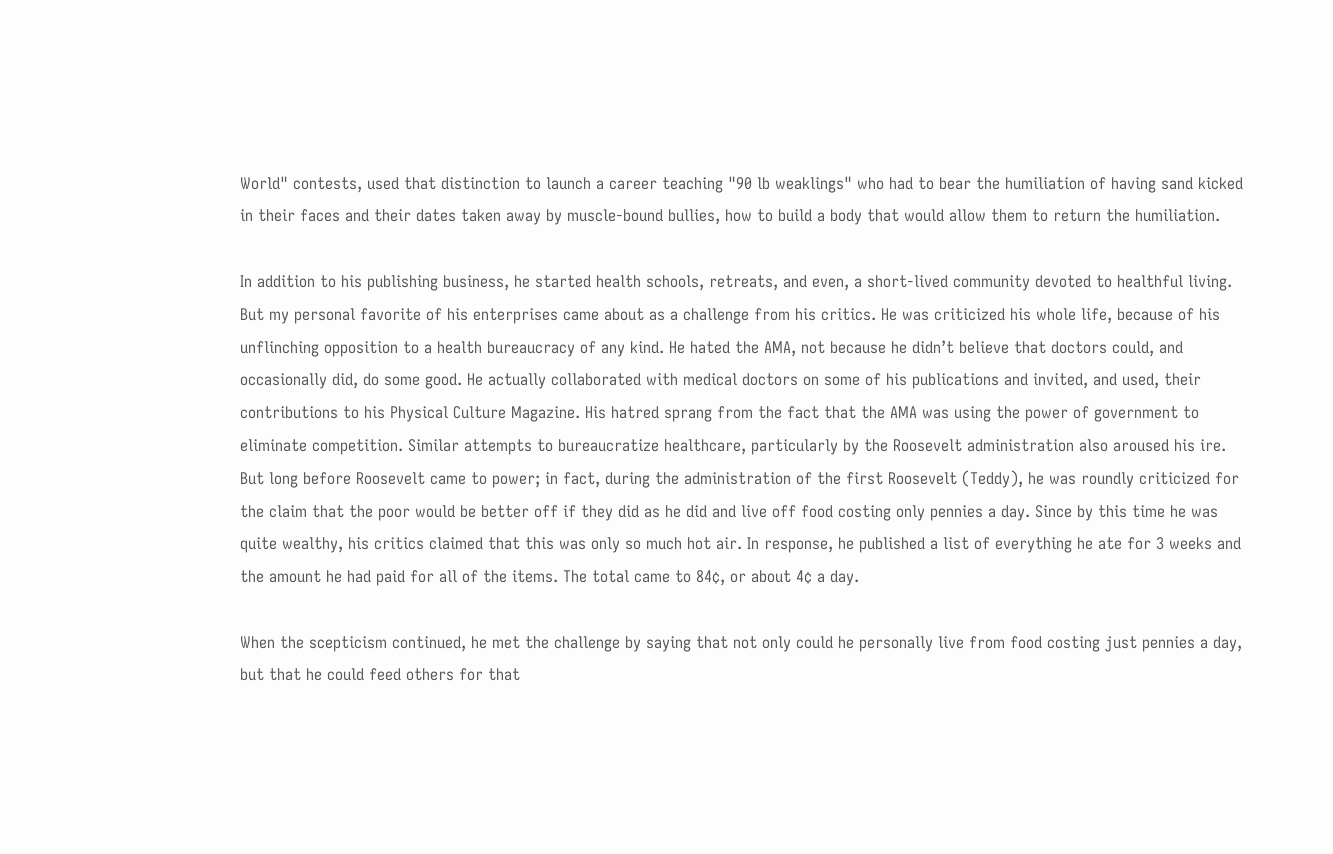World" contests, used that distinction to launch a career teaching "90 lb weaklings" who had to bear the humiliation of having sand kicked in their faces and their dates taken away by muscle-bound bullies, how to build a body that would allow them to return the humiliation.

In addition to his publishing business, he started health schools, retreats, and even, a short-lived community devoted to healthful living. But my personal favorite of his enterprises came about as a challenge from his critics. He was criticized his whole life, because of his unflinching opposition to a health bureaucracy of any kind. He hated the AMA, not because he didn’t believe that doctors could, and occasionally did, do some good. He actually collaborated with medical doctors on some of his publications and invited, and used, their contributions to his Physical Culture Magazine. His hatred sprang from the fact that the AMA was using the power of government to eliminate competition. Similar attempts to bureaucratize healthcare, particularly by the Roosevelt administration also aroused his ire. But long before Roosevelt came to power; in fact, during the administration of the first Roosevelt (Teddy), he was roundly criticized for the claim that the poor would be better off if they did as he did and live off food costing only pennies a day. Since by this time he was quite wealthy, his critics claimed that this was only so much hot air. In response, he published a list of everything he ate for 3 weeks and the amount he had paid for all of the items. The total came to 84¢, or about 4¢ a day.

When the scepticism continued, he met the challenge by saying that not only could he personally live from food costing just pennies a day, but that he could feed others for that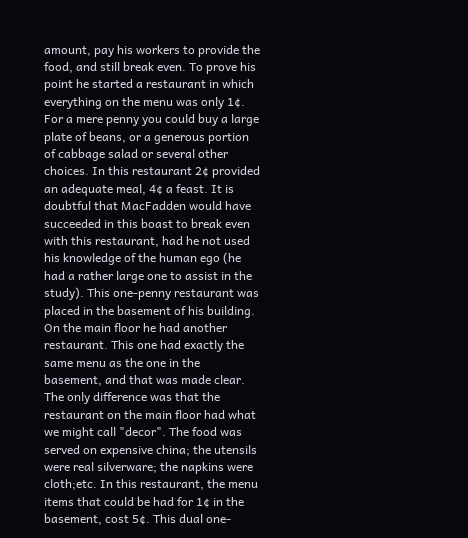amount, pay his workers to provide the food, and still break even. To prove his point he started a restaurant in which everything on the menu was only 1¢. For a mere penny you could buy a large plate of beans, or a generous portion of cabbage salad or several other choices. In this restaurant 2¢ provided an adequate meal, 4¢ a feast. It is doubtful that MacFadden would have succeeded in this boast to break even with this restaurant, had he not used his knowledge of the human ego (he had a rather large one to assist in the study). This one-penny restaurant was placed in the basement of his building. On the main floor he had another restaurant. This one had exactly the same menu as the one in the basement, and that was made clear. The only difference was that the restaurant on the main floor had what we might call "decor". The food was served on expensive china; the utensils were real silverware; the napkins were cloth;etc. In this restaurant, the menu items that could be had for 1¢ in the basement, cost 5¢. This dual one-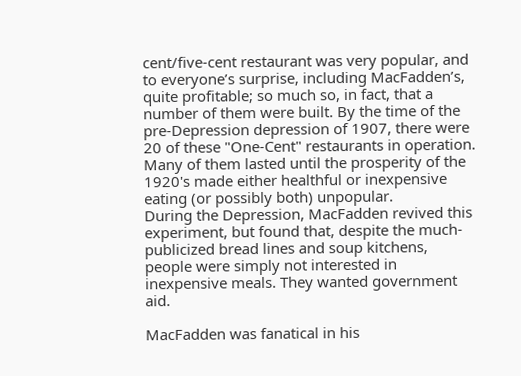cent/five-cent restaurant was very popular, and to everyone’s surprise, including MacFadden’s, quite profitable; so much so, in fact, that a number of them were built. By the time of the pre-Depression depression of 1907, there were 20 of these "One-Cent" restaurants in operation. Many of them lasted until the prosperity of the 1920's made either healthful or inexpensive eating (or possibly both) unpopular.
During the Depression, MacFadden revived this experiment, but found that, despite the much-publicized bread lines and soup kitchens, people were simply not interested in inexpensive meals. They wanted government aid.

MacFadden was fanatical in his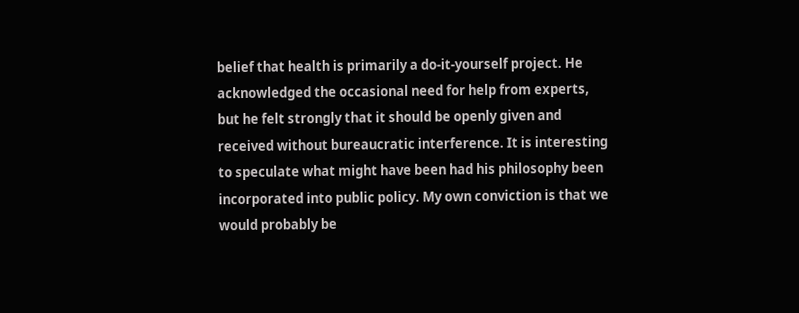belief that health is primarily a do-it-yourself project. He acknowledged the occasional need for help from experts, but he felt strongly that it should be openly given and received without bureaucratic interference. It is interesting to speculate what might have been had his philosophy been incorporated into public policy. My own conviction is that we would probably be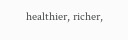healthier, richer,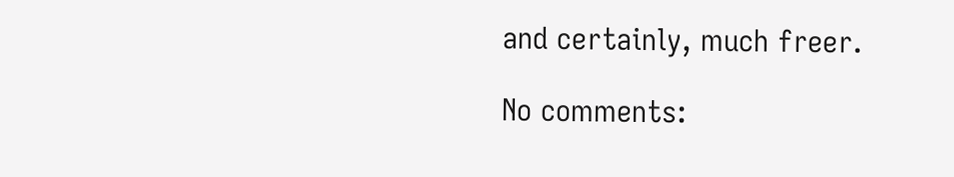and certainly, much freer.

No comments: